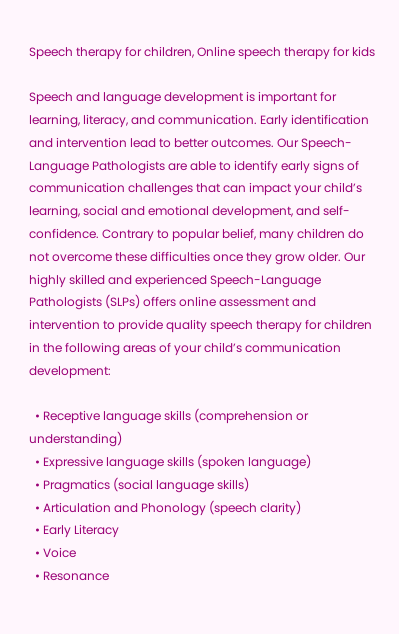Speech therapy for children, Online speech therapy for kids

Speech and language development is important for learning, literacy, and communication. Early identification and intervention lead to better outcomes. Our Speech-Language Pathologists are able to identify early signs of communication challenges that can impact your child’s learning, social and emotional development, and self-confidence. Contrary to popular belief, many children do not overcome these difficulties once they grow older. Our highly skilled and experienced Speech-Language Pathologists (SLPs) offers online assessment and intervention to provide quality speech therapy for children in the following areas of your child’s communication development:

  • Receptive language skills (comprehension or understanding)
  • Expressive language skills (spoken language)
  • Pragmatics (social language skills)
  • Articulation and Phonology (speech clarity)
  • Early Literacy
  • Voice
  • Resonance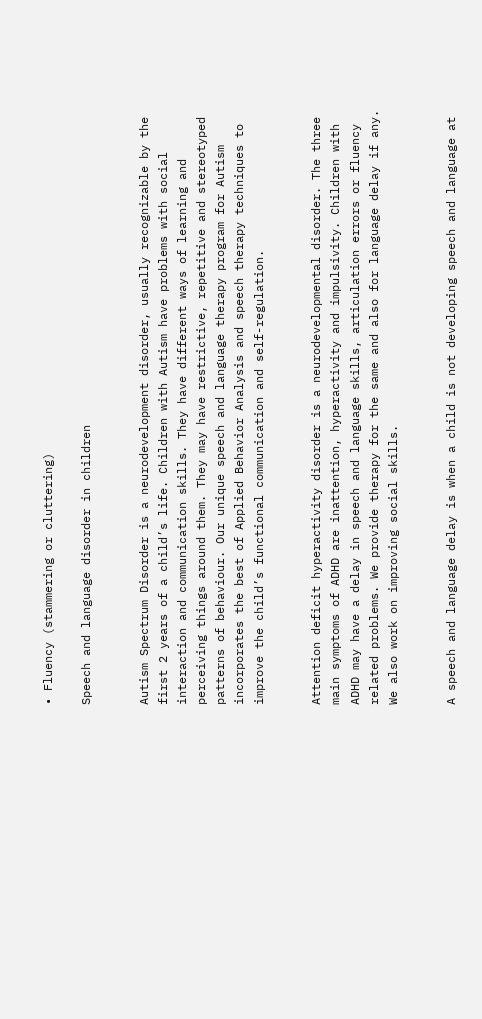• Fluency (stammering or cluttering)

Speech and language disorder in children


Autism Spectrum Disorder is a neurodevelopment disorder, usually recognizable by the first 2 years of a child’s life. Children with Autism have problems with social interaction and communication skills. They have different ways of learning and perceiving things around them. They may have restrictive, repetitive and stereotyped patterns of behaviour. Our unique speech and language therapy program for Autism incorporates the best of Applied Behavior Analysis and speech therapy techniques to improve the child’s functional communication and self-regulation.


Attention deficit hyperactivity disorder is a neurodevelopmental disorder. The three main symptoms of ADHD are inattention, hyperactivity and impulsivity. Children with ADHD may have a delay in speech and language skills, articulation errors or fluency related problems. We provide therapy for the same and also for language delay if any. We also work on improving social skills.


A speech and language delay is when a child is not developing speech and language at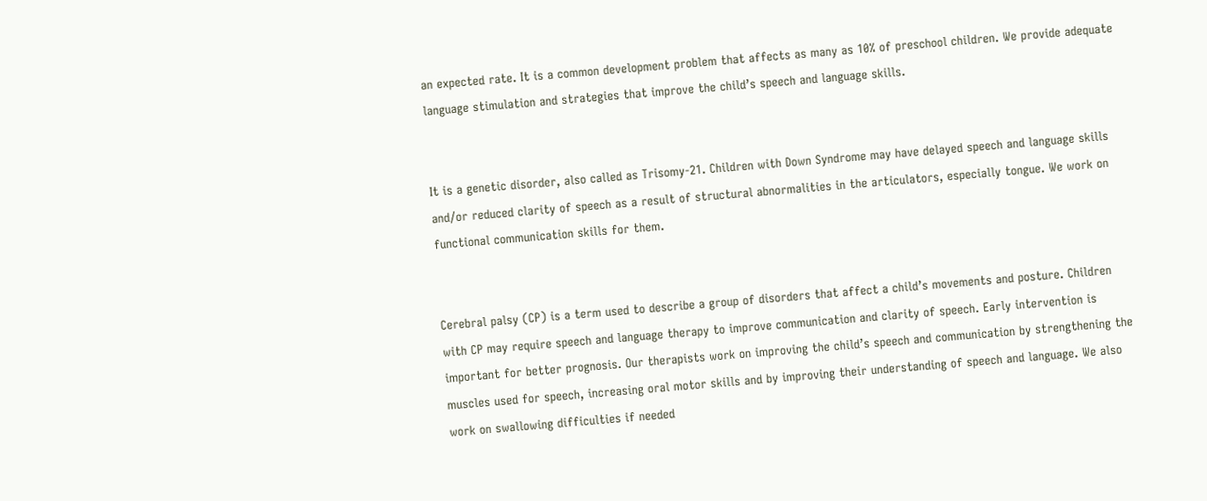an expected rate. It is a common development problem that affects as many as 10% of preschool children. We provide adequate language stimulation and strategies that improve the child’s speech and language skills.


It is a genetic disorder, also called as Trisomy-21. Children with Down Syndrome may have delayed speech and language skills and/or reduced clarity of speech as a result of structural abnormalities in the articulators, especially tongue. We work on functional communication skills for them.


Cerebral palsy (CP) is a term used to describe a group of disorders that affect a child’s movements and posture. Children with CP may require speech and language therapy to improve communication and clarity of speech. Early intervention is important for better prognosis. Our therapists work on improving the child’s speech and communication by strengthening the muscles used for speech, increasing oral motor skills and by improving their understanding of speech and language. We also work on swallowing difficulties if needed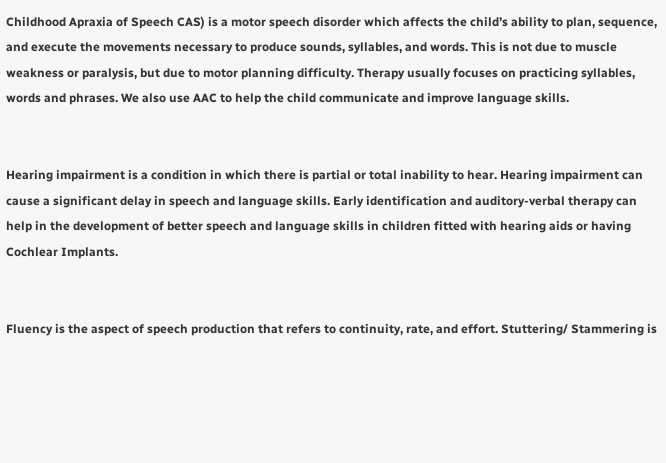Childhood Apraxia of Speech CAS) is a motor speech disorder which affects the child’s ability to plan, sequence, and execute the movements necessary to produce sounds, syllables, and words. This is not due to muscle weakness or paralysis, but due to motor planning difficulty. Therapy usually focuses on practicing syllables, words and phrases. We also use AAC to help the child communicate and improve language skills.


Hearing impairment is a condition in which there is partial or total inability to hear. Hearing impairment can cause a significant delay in speech and language skills. Early identification and auditory-verbal therapy can help in the development of better speech and language skills in children fitted with hearing aids or having Cochlear Implants.


Fluency is the aspect of speech production that refers to continuity, rate, and effort. Stuttering/ Stammering is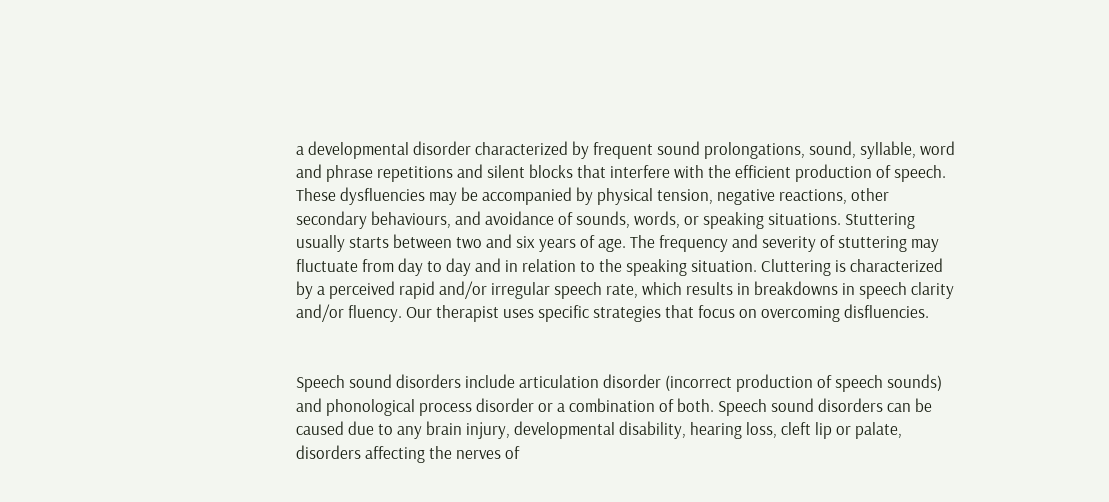a developmental disorder characterized by frequent sound prolongations, sound, syllable, word and phrase repetitions and silent blocks that interfere with the efficient production of speech. These dysfluencies may be accompanied by physical tension, negative reactions, other secondary behaviours, and avoidance of sounds, words, or speaking situations. Stuttering usually starts between two and six years of age. The frequency and severity of stuttering may fluctuate from day to day and in relation to the speaking situation. Cluttering is characterized by a perceived rapid and/or irregular speech rate, which results in breakdowns in speech clarity and/or fluency. Our therapist uses specific strategies that focus on overcoming disfluencies.


Speech sound disorders include articulation disorder (incorrect production of speech sounds) and phonological process disorder or a combination of both. Speech sound disorders can be caused due to any brain injury, developmental disability, hearing loss, cleft lip or palate, disorders affecting the nerves of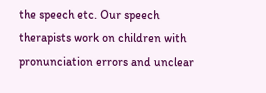the speech etc. Our speech therapists work on children with pronunciation errors and unclear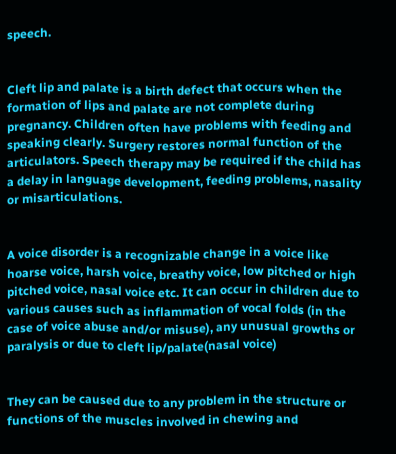speech.


Cleft lip and palate is a birth defect that occurs when the formation of lips and palate are not complete during pregnancy. Children often have problems with feeding and speaking clearly. Surgery restores normal function of the articulators. Speech therapy may be required if the child has a delay in language development, feeding problems, nasality or misarticulations.


A voice disorder is a recognizable change in a voice like hoarse voice, harsh voice, breathy voice, low pitched or high pitched voice, nasal voice etc. It can occur in children due to various causes such as inflammation of vocal folds (in the case of voice abuse and/or misuse), any unusual growths or paralysis or due to cleft lip/palate(nasal voice)


They can be caused due to any problem in the structure or functions of the muscles involved in chewing and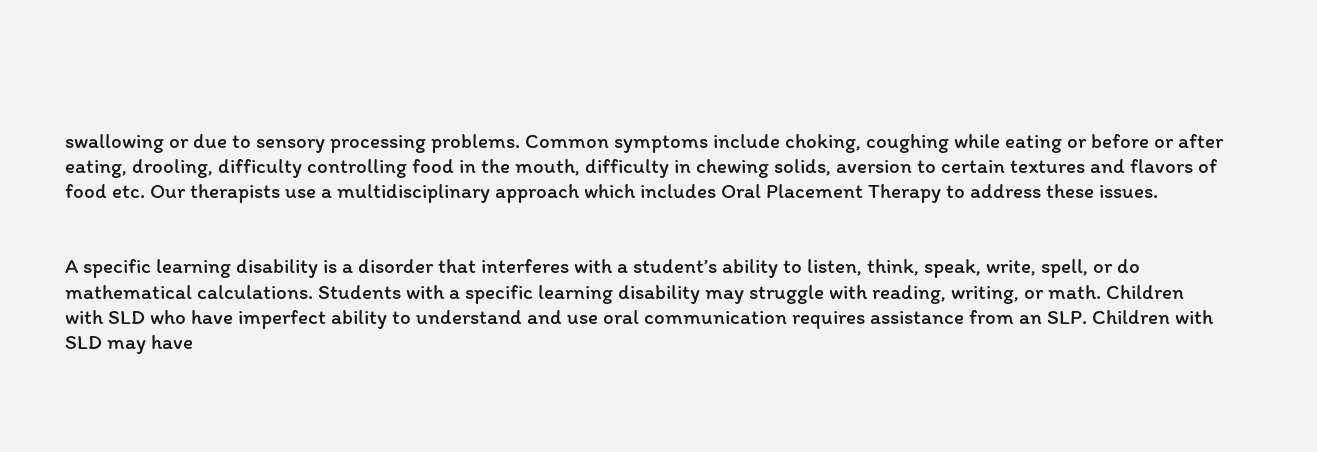swallowing or due to sensory processing problems. Common symptoms include choking, coughing while eating or before or after eating, drooling, difficulty controlling food in the mouth, difficulty in chewing solids, aversion to certain textures and flavors of food etc. Our therapists use a multidisciplinary approach which includes Oral Placement Therapy to address these issues.


A specific learning disability is a disorder that interferes with a student’s ability to listen, think, speak, write, spell, or do mathematical calculations. Students with a specific learning disability may struggle with reading, writing, or math. Children with SLD who have imperfect ability to understand and use oral communication requires assistance from an SLP. Children with SLD may have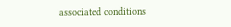associated conditions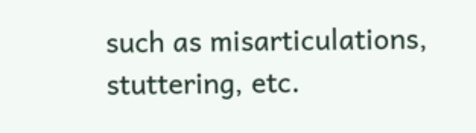such as misarticulations, stuttering, etc.